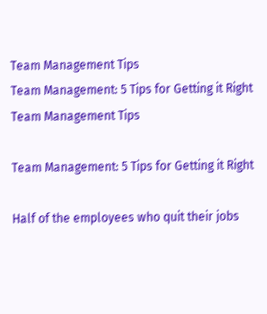Team Management Tips
Team Management: 5 Tips for Getting it Right
Team Management Tips

Team Management: 5 Tips for Getting it Right

Half of the employees who quit their jobs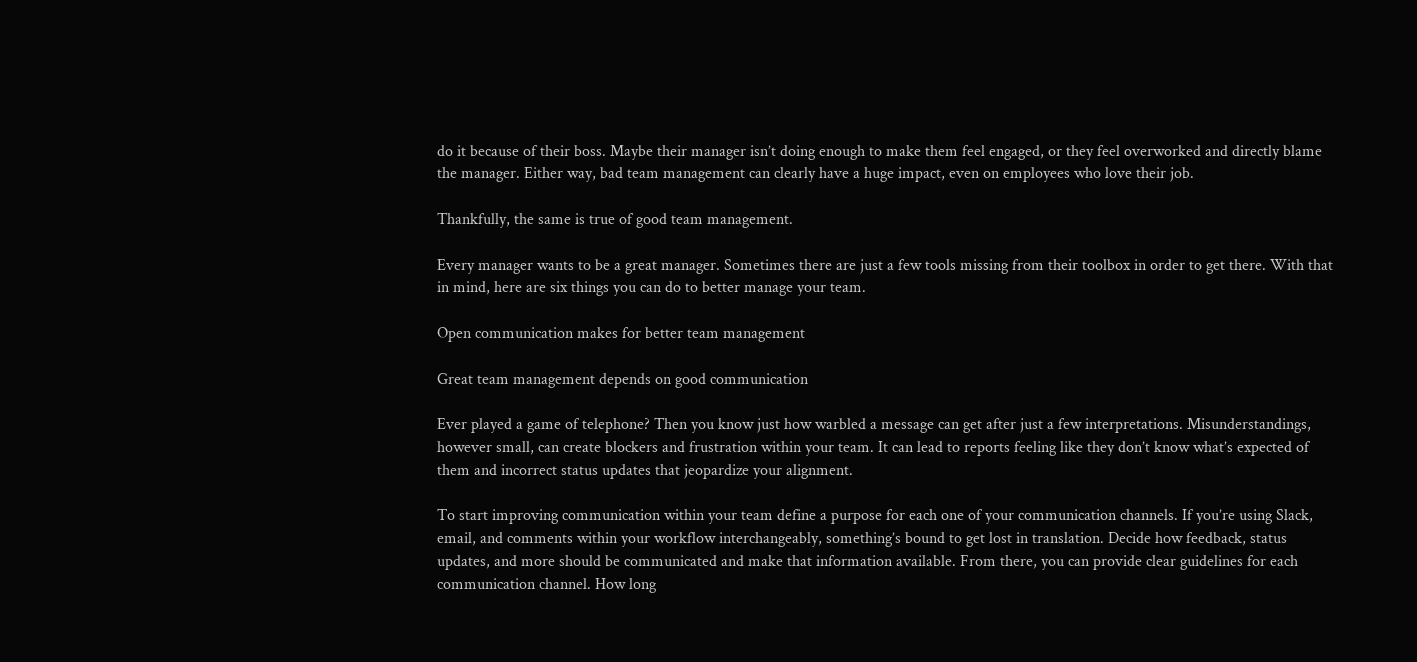do it because of their boss. Maybe their manager isn’t doing enough to make them feel engaged, or they feel overworked and directly blame the manager. Either way, bad team management can clearly have a huge impact, even on employees who love their job.

Thankfully, the same is true of good team management.

Every manager wants to be a great manager. Sometimes there are just a few tools missing from their toolbox in order to get there. With that in mind, here are six things you can do to better manage your team.

Open communication makes for better team management

Great team management depends on good communication

Ever played a game of telephone? Then you know just how warbled a message can get after just a few interpretations. Misunderstandings, however small, can create blockers and frustration within your team. It can lead to reports feeling like they don’t know what’s expected of them and incorrect status updates that jeopardize your alignment.

To start improving communication within your team define a purpose for each one of your communication channels. If you’re using Slack, email, and comments within your workflow interchangeably, something’s bound to get lost in translation. Decide how feedback, status updates, and more should be communicated and make that information available. From there, you can provide clear guidelines for each communication channel. How long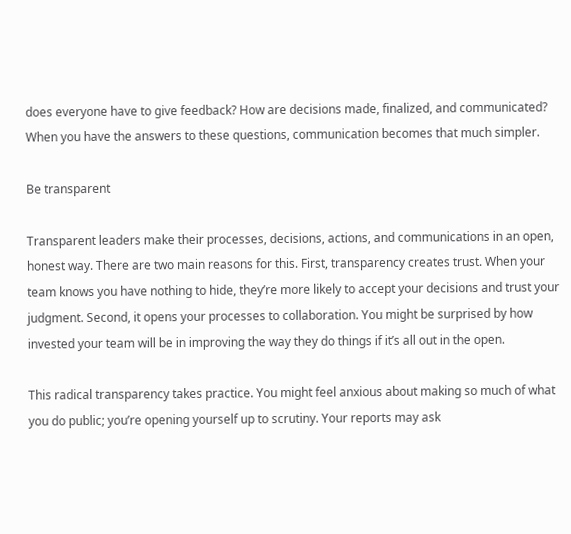does everyone have to give feedback? How are decisions made, finalized, and communicated? When you have the answers to these questions, communication becomes that much simpler.

Be transparent

Transparent leaders make their processes, decisions, actions, and communications in an open, honest way. There are two main reasons for this. First, transparency creates trust. When your team knows you have nothing to hide, they’re more likely to accept your decisions and trust your judgment. Second, it opens your processes to collaboration. You might be surprised by how invested your team will be in improving the way they do things if it’s all out in the open.

This radical transparency takes practice. You might feel anxious about making so much of what you do public; you’re opening yourself up to scrutiny. Your reports may ask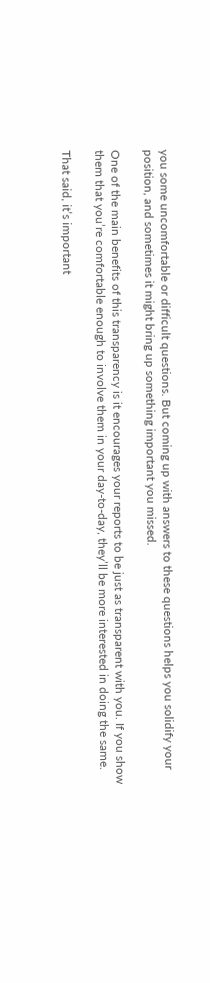you some uncomfortable or difficult questions. But coming up with answers to these questions helps you solidify your position, and sometimes it might bring up something important you missed.

One of the main benefits of this transparency is it encourages your reports to be just as transparent with you. If you show them that you’re comfortable enough to involve them in your day-to-day, they’ll be more interested in doing the same.

That said, it’s important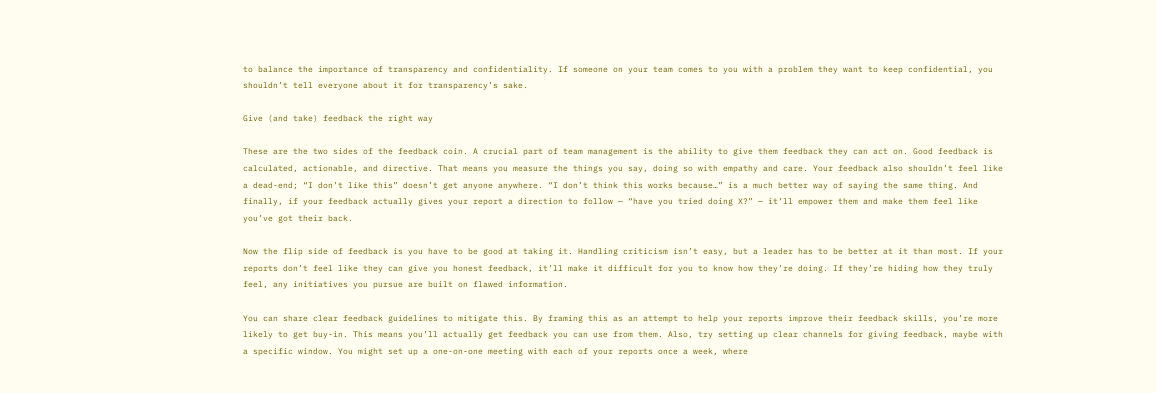to balance the importance of transparency and confidentiality. If someone on your team comes to you with a problem they want to keep confidential, you shouldn’t tell everyone about it for transparency’s sake.

Give (and take) feedback the right way

These are the two sides of the feedback coin. A crucial part of team management is the ability to give them feedback they can act on. Good feedback is calculated, actionable, and directive. That means you measure the things you say, doing so with empathy and care. Your feedback also shouldn’t feel like a dead-end; “I don’t like this” doesn’t get anyone anywhere. “I don’t think this works because…” is a much better way of saying the same thing. And finally, if your feedback actually gives your report a direction to follow — “have you tried doing X?” — it’ll empower them and make them feel like you’ve got their back.

Now the flip side of feedback is you have to be good at taking it. Handling criticism isn’t easy, but a leader has to be better at it than most. If your reports don’t feel like they can give you honest feedback, it’ll make it difficult for you to know how they’re doing. If they’re hiding how they truly feel, any initiatives you pursue are built on flawed information.

You can share clear feedback guidelines to mitigate this. By framing this as an attempt to help your reports improve their feedback skills, you’re more likely to get buy-in. This means you’ll actually get feedback you can use from them. Also, try setting up clear channels for giving feedback, maybe with a specific window. You might set up a one-on-one meeting with each of your reports once a week, where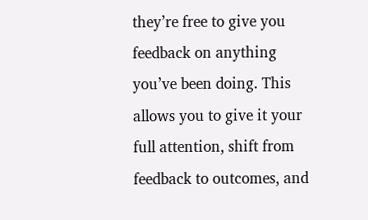they’re free to give you feedback on anything you’ve been doing. This allows you to give it your full attention, shift from feedback to outcomes, and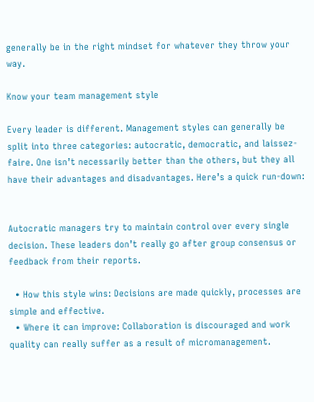generally be in the right mindset for whatever they throw your way.

Know your team management style

Every leader is different. Management styles can generally be split into three categories: autocratic, democratic, and laissez-faire. One isn’t necessarily better than the others, but they all have their advantages and disadvantages. Here’s a quick run-down:


Autocratic managers try to maintain control over every single decision. These leaders don’t really go after group consensus or feedback from their reports.

  • How this style wins: Decisions are made quickly, processes are simple and effective.
  • Where it can improve: Collaboration is discouraged and work quality can really suffer as a result of micromanagement.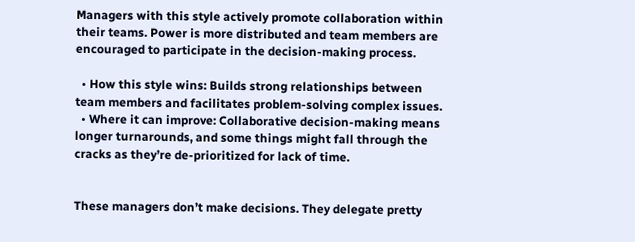Managers with this style actively promote collaboration within their teams. Power is more distributed and team members are encouraged to participate in the decision-making process.

  • How this style wins: Builds strong relationships between team members and facilitates problem-solving complex issues.
  • Where it can improve: Collaborative decision-making means longer turnarounds, and some things might fall through the cracks as they’re de-prioritized for lack of time.


These managers don’t make decisions. They delegate pretty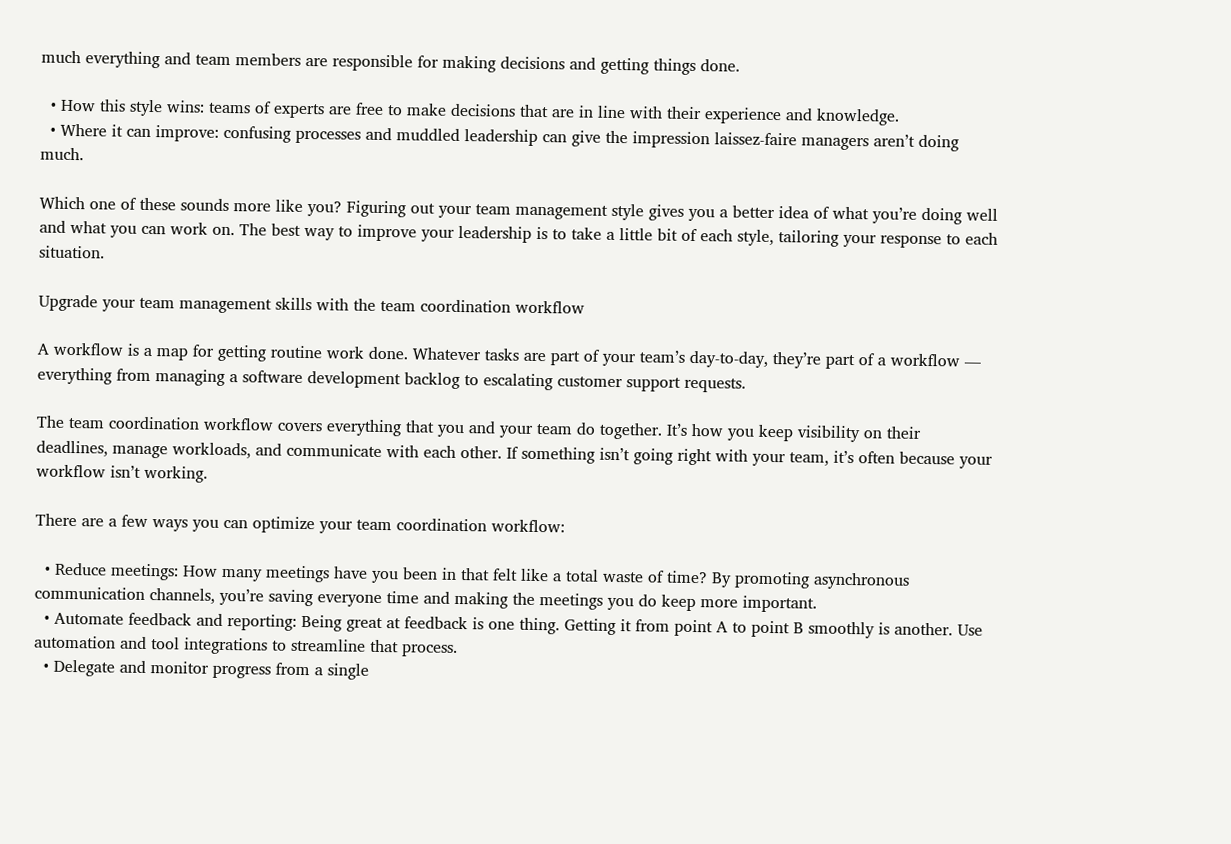much everything and team members are responsible for making decisions and getting things done.

  • How this style wins: teams of experts are free to make decisions that are in line with their experience and knowledge.
  • Where it can improve: confusing processes and muddled leadership can give the impression laissez-faire managers aren’t doing much.

Which one of these sounds more like you? Figuring out your team management style gives you a better idea of what you’re doing well and what you can work on. The best way to improve your leadership is to take a little bit of each style, tailoring your response to each situation.

Upgrade your team management skills with the team coordination workflow

A workflow is a map for getting routine work done. Whatever tasks are part of your team’s day-to-day, they’re part of a workflow — everything from managing a software development backlog to escalating customer support requests.

The team coordination workflow covers everything that you and your team do together. It’s how you keep visibility on their deadlines, manage workloads, and communicate with each other. If something isn’t going right with your team, it’s often because your workflow isn’t working.

There are a few ways you can optimize your team coordination workflow:

  • Reduce meetings: How many meetings have you been in that felt like a total waste of time? By promoting asynchronous communication channels, you’re saving everyone time and making the meetings you do keep more important.
  • Automate feedback and reporting: Being great at feedback is one thing. Getting it from point A to point B smoothly is another. Use automation and tool integrations to streamline that process.
  • Delegate and monitor progress from a single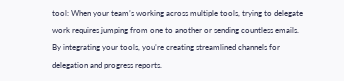tool: When your team’s working across multiple tools, trying to delegate work requires jumping from one to another or sending countless emails. By integrating your tools, you’re creating streamlined channels for delegation and progress reports.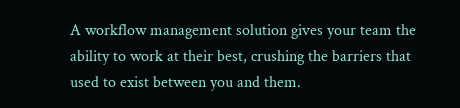A workflow management solution gives your team the ability to work at their best, crushing the barriers that used to exist between you and them.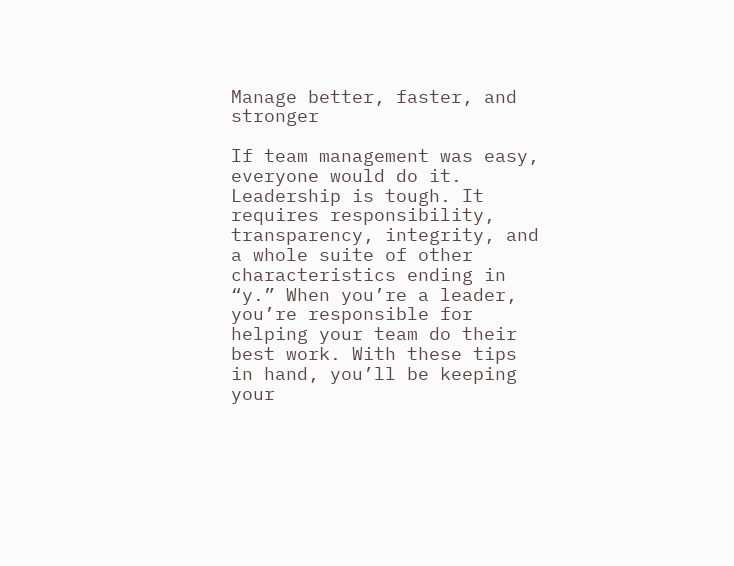Manage better, faster, and stronger

If team management was easy, everyone would do it. Leadership is tough. It requires responsibility, transparency, integrity, and a whole suite of other characteristics ending in “y.” When you’re a leader, you’re responsible for helping your team do their best work. With these tips in hand, you’ll be keeping your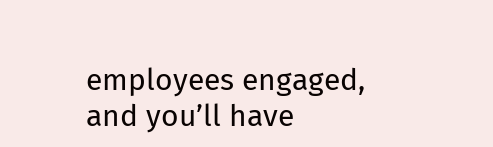employees engaged, and you’ll have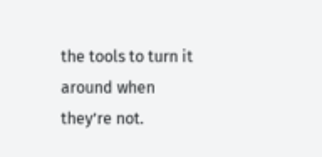the tools to turn it around when they’re not.